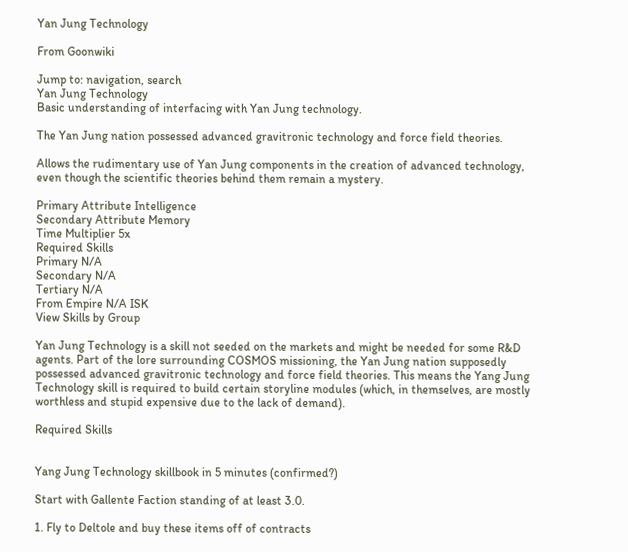Yan Jung Technology

From Goonwiki

Jump to: navigation, search
Yan Jung Technology
Basic understanding of interfacing with Yan Jung technology.

The Yan Jung nation possessed advanced gravitronic technology and force field theories.

Allows the rudimentary use of Yan Jung components in the creation of advanced technology, even though the scientific theories behind them remain a mystery.

Primary Attribute Intelligence
Secondary Attribute Memory
Time Multiplier 5x
Required Skills
Primary N/A
Secondary N/A
Tertiary N/A
From Empire N/A ISK
View Skills by Group

Yan Jung Technology is a skill not seeded on the markets and might be needed for some R&D agents. Part of the lore surrounding COSMOS missioning, the Yan Jung nation supposedly possessed advanced gravitronic technology and force field theories. This means the Yang Jung Technology skill is required to build certain storyline modules (which, in themselves, are mostly worthless and stupid expensive due to the lack of demand).

Required Skills


Yang Jung Technology skillbook in 5 minutes (confirmed?)

Start with Gallente Faction standing of at least 3.0.

1. Fly to Deltole and buy these items off of contracts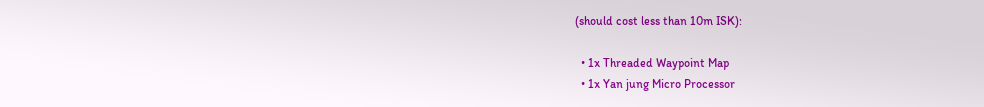(should cost less than 10m ISK):

  • 1x Threaded Waypoint Map
  • 1x Yan jung Micro Processor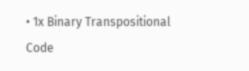• 1x Binary Transpositional Code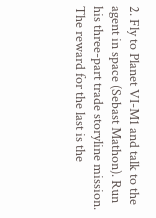2. Fly to Planet VI-M1 and talk to the agent in space (Sebast Mathon). Run his three-part trade storyline mission. The reward for the last is the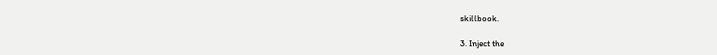skillbook.

3. Inject the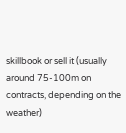skillbook or sell it (usually around 75-100m on contracts, depending on the weather)